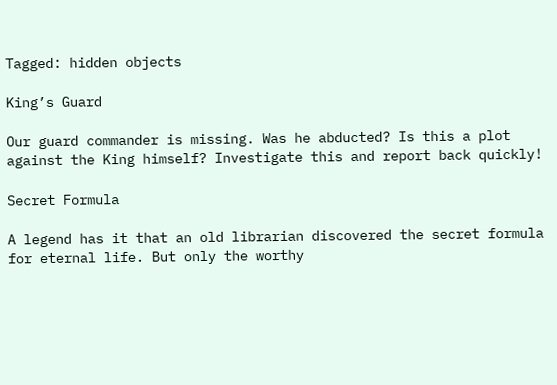Tagged: hidden objects

King’s Guard

Our guard commander is missing. Was he abducted? Is this a plot against the King himself? Investigate this and report back quickly!

Secret Formula

A legend has it that an old librarian discovered the secret formula for eternal life. But only the worthy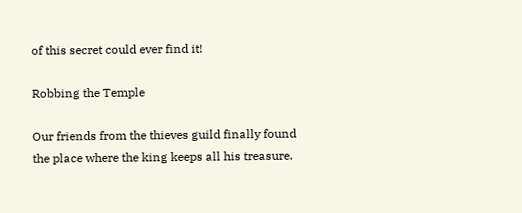of this secret could ever find it!

Robbing the Temple

Our friends from the thieves guild finally found the place where the king keeps all his treasure.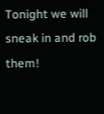Tonight we will sneak in and rob them!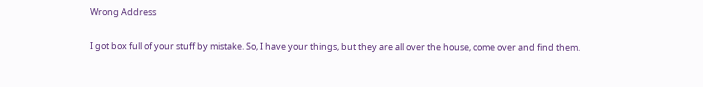Wrong Address

I got box full of your stuff by mistake. So, I have your things, but they are all over the house, come over and find them.